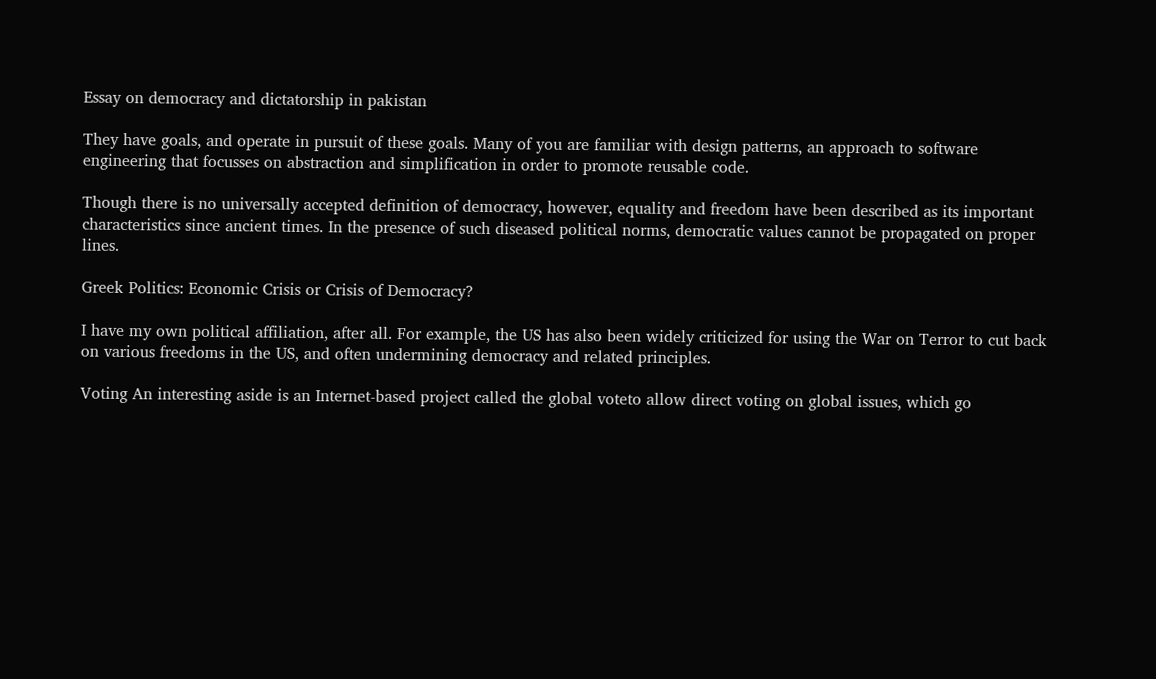Essay on democracy and dictatorship in pakistan

They have goals, and operate in pursuit of these goals. Many of you are familiar with design patterns, an approach to software engineering that focusses on abstraction and simplification in order to promote reusable code.

Though there is no universally accepted definition of democracy, however, equality and freedom have been described as its important characteristics since ancient times. In the presence of such diseased political norms, democratic values cannot be propagated on proper lines.

Greek Politics: Economic Crisis or Crisis of Democracy?

I have my own political affiliation, after all. For example, the US has also been widely criticized for using the War on Terror to cut back on various freedoms in the US, and often undermining democracy and related principles.

Voting An interesting aside is an Internet-based project called the global voteto allow direct voting on global issues, which go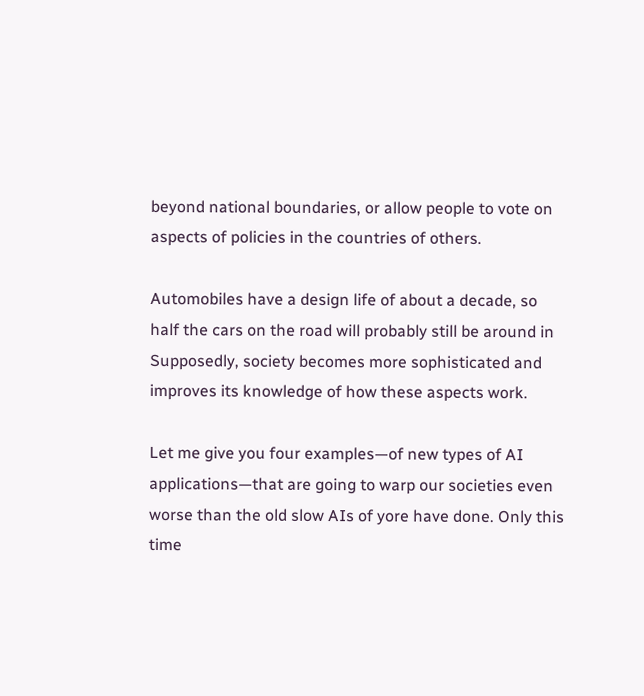beyond national boundaries, or allow people to vote on aspects of policies in the countries of others.

Automobiles have a design life of about a decade, so half the cars on the road will probably still be around in Supposedly, society becomes more sophisticated and improves its knowledge of how these aspects work.

Let me give you four examples—of new types of AI applications—that are going to warp our societies even worse than the old slow AIs of yore have done. Only this time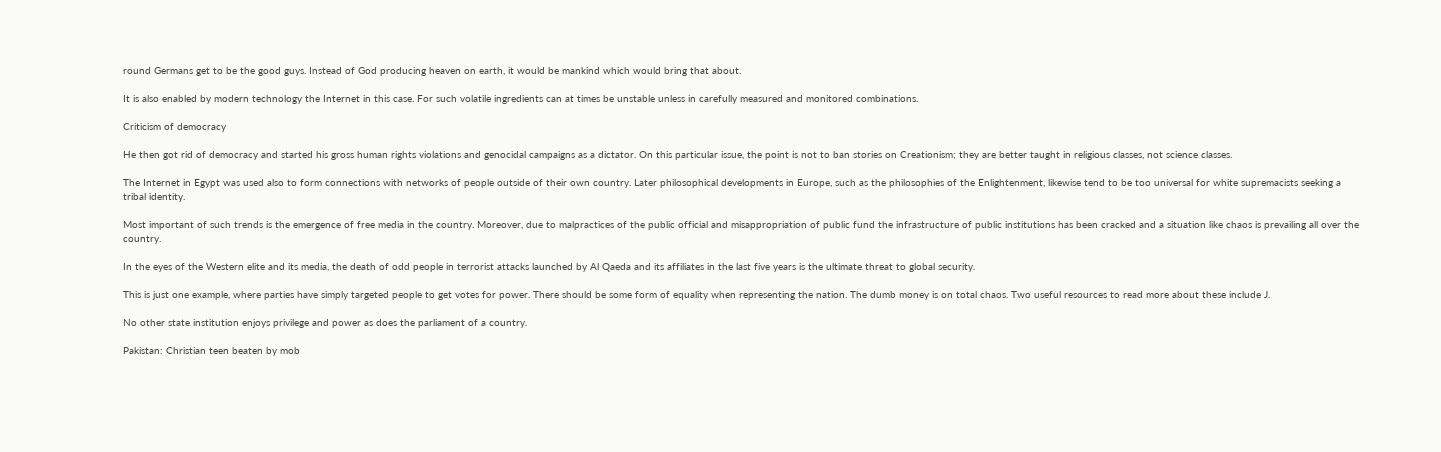round Germans get to be the good guys. Instead of God producing heaven on earth, it would be mankind which would bring that about.

It is also enabled by modern technology the Internet in this case. For such volatile ingredients can at times be unstable unless in carefully measured and monitored combinations.

Criticism of democracy

He then got rid of democracy and started his gross human rights violations and genocidal campaigns as a dictator. On this particular issue, the point is not to ban stories on Creationism; they are better taught in religious classes, not science classes.

The Internet in Egypt was used also to form connections with networks of people outside of their own country. Later philosophical developments in Europe, such as the philosophies of the Enlightenment, likewise tend to be too universal for white supremacists seeking a tribal identity.

Most important of such trends is the emergence of free media in the country. Moreover, due to malpractices of the public official and misappropriation of public fund the infrastructure of public institutions has been cracked and a situation like chaos is prevailing all over the country.

In the eyes of the Western elite and its media, the death of odd people in terrorist attacks launched by Al Qaeda and its affiliates in the last five years is the ultimate threat to global security.

This is just one example, where parties have simply targeted people to get votes for power. There should be some form of equality when representing the nation. The dumb money is on total chaos. Two useful resources to read more about these include J.

No other state institution enjoys privilege and power as does the parliament of a country.

Pakistan: Christian teen beaten by mob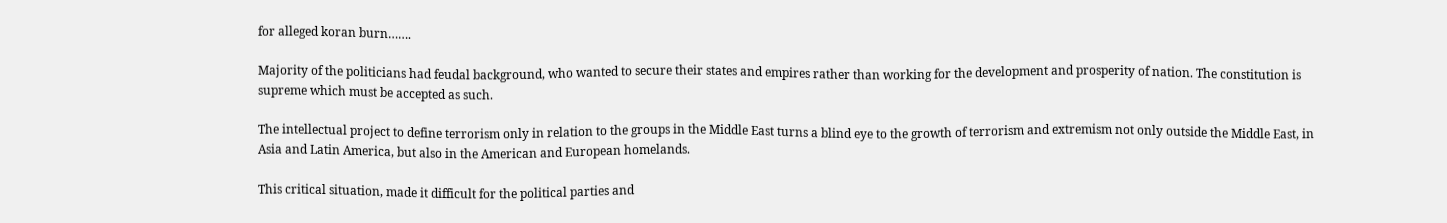for alleged koran burn…….

Majority of the politicians had feudal background, who wanted to secure their states and empires rather than working for the development and prosperity of nation. The constitution is supreme which must be accepted as such.

The intellectual project to define terrorism only in relation to the groups in the Middle East turns a blind eye to the growth of terrorism and extremism not only outside the Middle East, in Asia and Latin America, but also in the American and European homelands.

This critical situation, made it difficult for the political parties and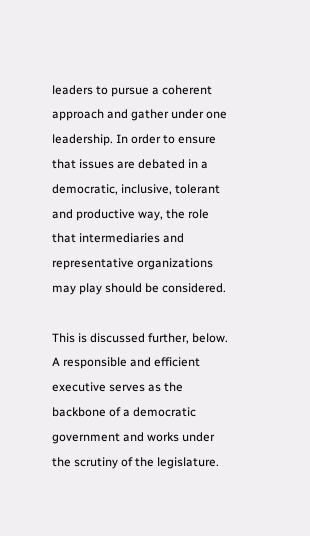leaders to pursue a coherent approach and gather under one leadership. In order to ensure that issues are debated in a democratic, inclusive, tolerant and productive way, the role that intermediaries and representative organizations may play should be considered.

This is discussed further, below. A responsible and efficient executive serves as the backbone of a democratic government and works under the scrutiny of the legislature.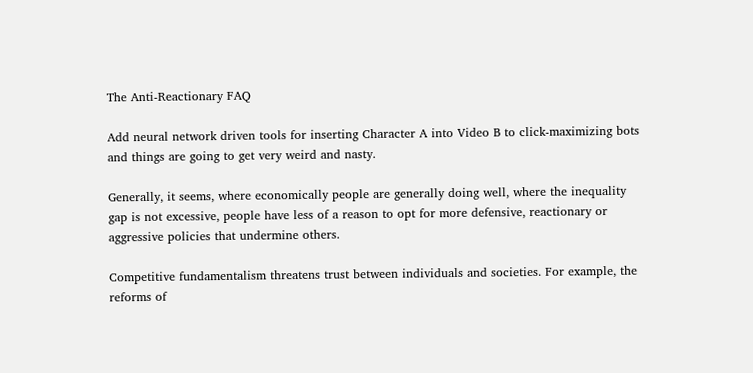The Anti-Reactionary FAQ

Add neural network driven tools for inserting Character A into Video B to click-maximizing bots and things are going to get very weird and nasty.

Generally, it seems, where economically people are generally doing well, where the inequality gap is not excessive, people have less of a reason to opt for more defensive, reactionary or aggressive policies that undermine others.

Competitive fundamentalism threatens trust between individuals and societies. For example, the reforms of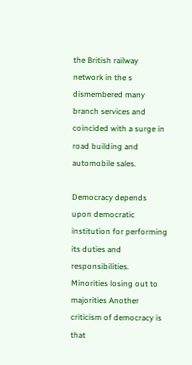the British railway network in the s dismembered many branch services and coincided with a surge in road building and automobile sales.

Democracy depends upon democratic institution for performing its duties and responsibilities. Minorities losing out to majorities Another criticism of democracy is that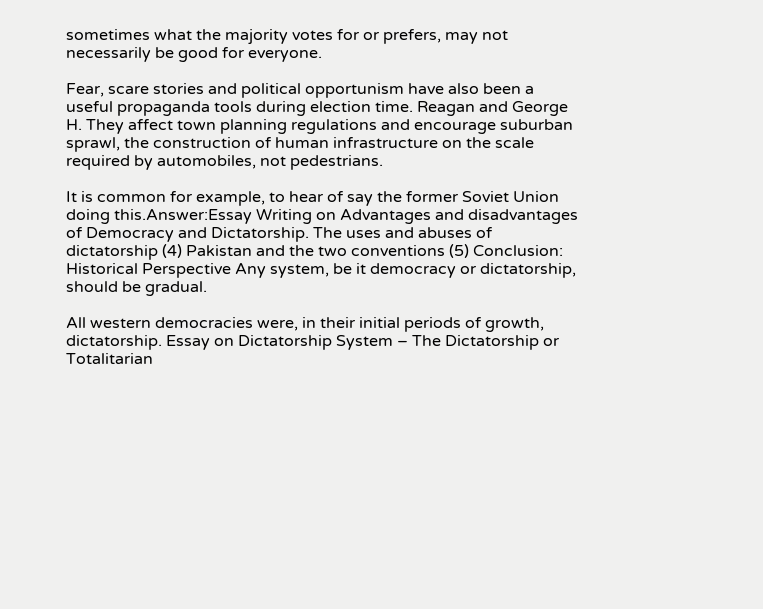sometimes what the majority votes for or prefers, may not necessarily be good for everyone.

Fear, scare stories and political opportunism have also been a useful propaganda tools during election time. Reagan and George H. They affect town planning regulations and encourage suburban sprawl, the construction of human infrastructure on the scale required by automobiles, not pedestrians.

It is common for example, to hear of say the former Soviet Union doing this.Answer:Essay Writing on Advantages and disadvantages of Democracy and Dictatorship. The uses and abuses of dictatorship (4) Pakistan and the two conventions (5) Conclusion: Historical Perspective Any system, be it democracy or dictatorship, should be gradual.

All western democracies were, in their initial periods of growth, dictatorship. Essay on Dictatorship System – The Dictatorship or Totalitarian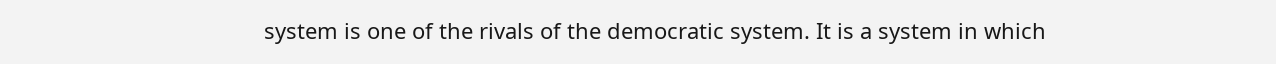system is one of the rivals of the democratic system. It is a system in which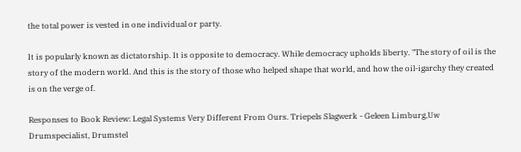the total power is vested in one individual or party.

It is popularly known as dictatorship. It is opposite to democracy. While democracy upholds liberty. "The story of oil is the story of the modern world. And this is the story of those who helped shape that world, and how the oil-igarchy they created is on the verge of.

Responses to Book Review: Legal Systems Very Different From Ours. Triepels Slagwerk - Geleen Limburg,Uw Drumspecialist, Drumstel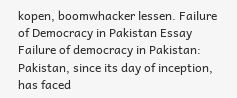kopen, boomwhacker lessen. Failure of Democracy in Pakistan Essay Failure of democracy in Pakistan: Pakistan, since its day of inception, has faced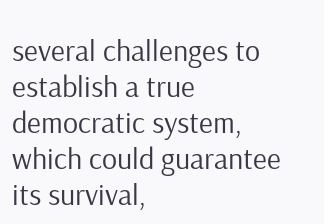several challenges to establish a true democratic system, which could guarantee its survival,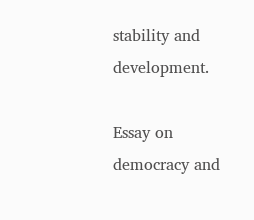stability and development.

Essay on democracy and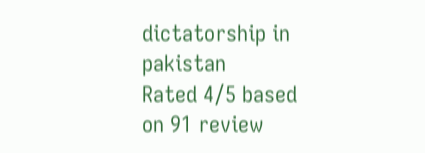dictatorship in pakistan
Rated 4/5 based on 91 review